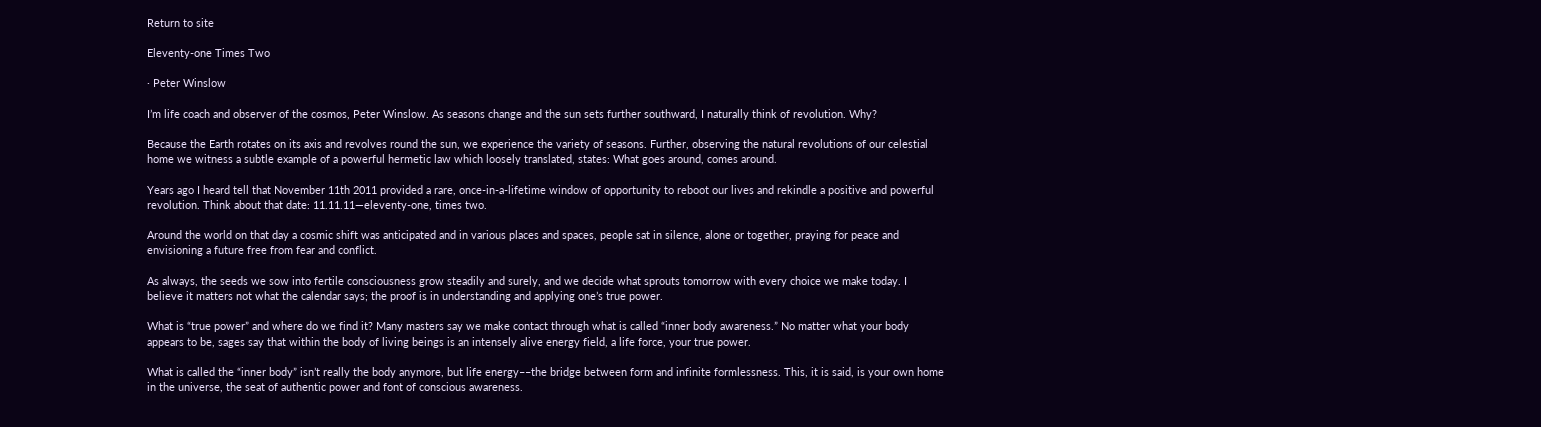Return to site

Eleventy-one Times Two

· Peter Winslow

I’m life coach and observer of the cosmos, Peter Winslow. As seasons change and the sun sets further southward, I naturally think of revolution. Why?

Because the Earth rotates on its axis and revolves round the sun, we experience the variety of seasons. Further, observing the natural revolutions of our celestial home we witness a subtle example of a powerful hermetic law which loosely translated, states: What goes around, comes around.

Years ago I heard tell that November 11th 2011 provided a rare, once-in-a-lifetime window of opportunity to reboot our lives and rekindle a positive and powerful revolution. Think about that date: 11.11.11—eleventy-one, times two.

Around the world on that day a cosmic shift was anticipated and in various places and spaces, people sat in silence, alone or together, praying for peace and envisioning a future free from fear and conflict.

As always, the seeds we sow into fertile consciousness grow steadily and surely, and we decide what sprouts tomorrow with every choice we make today. I believe it matters not what the calendar says; the proof is in understanding and applying one’s true power.

What is “true power” and where do we find it? Many masters say we make contact through what is called “inner body awareness.” No matter what your body appears to be, sages say that within the body of living beings is an intensely alive energy field, a life force, your true power.

What is called the “inner body” isn’t really the body anymore, but life energy––the bridge between form and infinite formlessness. This, it is said, is your own home in the universe, the seat of authentic power and font of conscious awareness.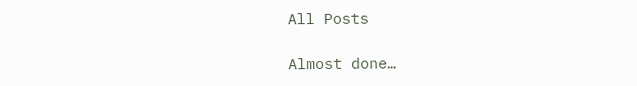All Posts

Almost done…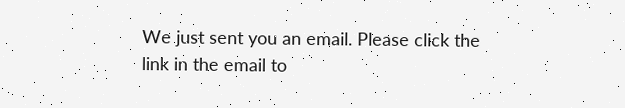We just sent you an email. Please click the link in the email to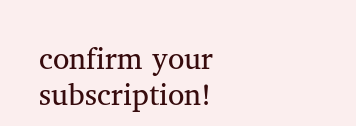confirm your subscription!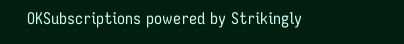OKSubscriptions powered by Strikingly